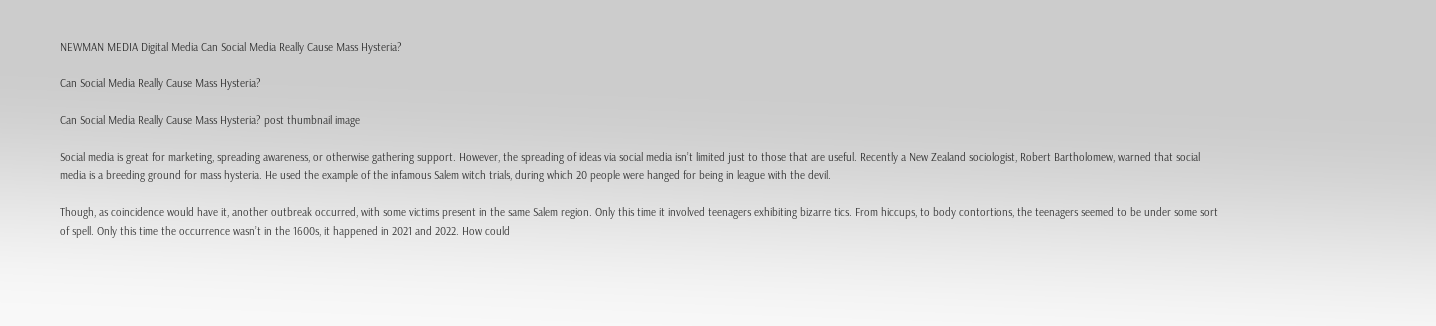NEWMAN MEDIA Digital Media Can Social Media Really Cause Mass Hysteria?

Can Social Media Really Cause Mass Hysteria?

Can Social Media Really Cause Mass Hysteria? post thumbnail image

Social media is great for marketing, spreading awareness, or otherwise gathering support. However, the spreading of ideas via social media isn’t limited just to those that are useful. Recently a New Zealand sociologist, Robert Bartholomew, warned that social media is a breeding ground for mass hysteria. He used the example of the infamous Salem witch trials, during which 20 people were hanged for being in league with the devil.

Though, as coincidence would have it, another outbreak occurred, with some victims present in the same Salem region. Only this time it involved teenagers exhibiting bizarre tics. From hiccups, to body contortions, the teenagers seemed to be under some sort of spell. Only this time the occurrence wasn’t in the 1600s, it happened in 2021 and 2022. How could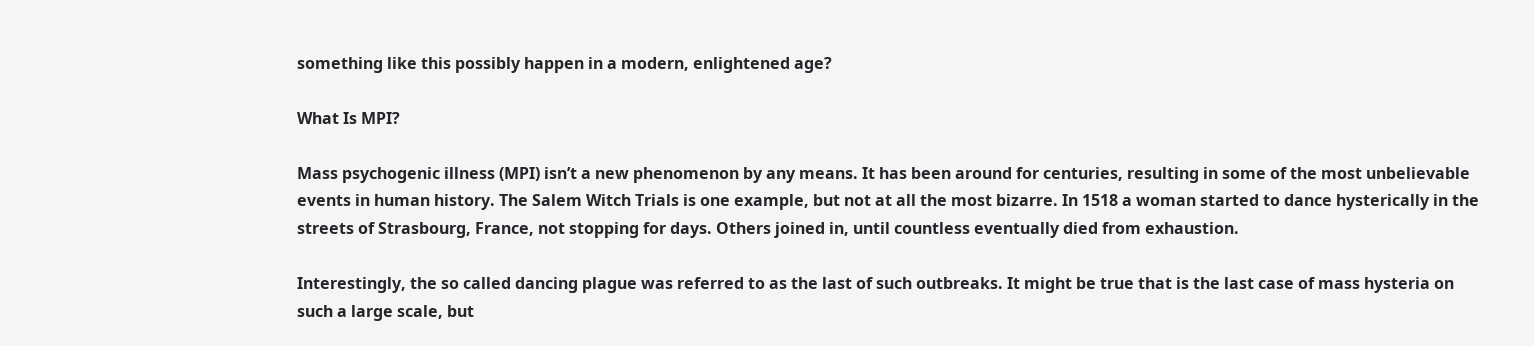something like this possibly happen in a modern, enlightened age?

What Is MPI?

Mass psychogenic illness (MPI) isn’t a new phenomenon by any means. It has been around for centuries, resulting in some of the most unbelievable events in human history. The Salem Witch Trials is one example, but not at all the most bizarre. In 1518 a woman started to dance hysterically in the streets of Strasbourg, France, not stopping for days. Others joined in, until countless eventually died from exhaustion.

Interestingly, the so called dancing plague was referred to as the last of such outbreaks. It might be true that is the last case of mass hysteria on such a large scale, but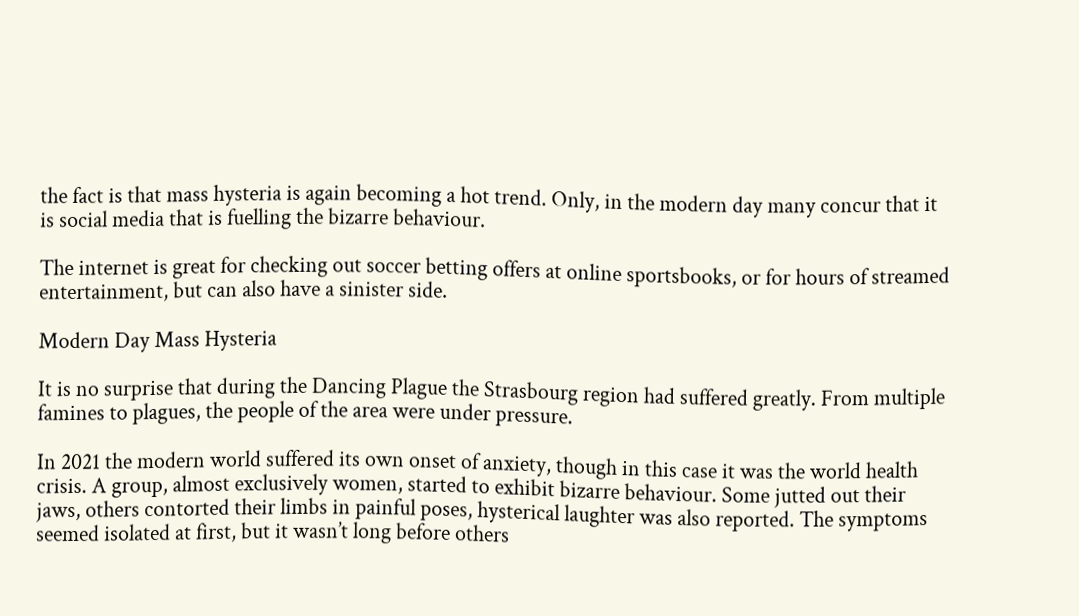the fact is that mass hysteria is again becoming a hot trend. Only, in the modern day many concur that it is social media that is fuelling the bizarre behaviour.

The internet is great for checking out soccer betting offers at online sportsbooks, or for hours of streamed entertainment, but can also have a sinister side.

Modern Day Mass Hysteria

It is no surprise that during the Dancing Plague the Strasbourg region had suffered greatly. From multiple famines to plagues, the people of the area were under pressure.

In 2021 the modern world suffered its own onset of anxiety, though in this case it was the world health crisis. A group, almost exclusively women, started to exhibit bizarre behaviour. Some jutted out their jaws, others contorted their limbs in painful poses, hysterical laughter was also reported. The symptoms seemed isolated at first, but it wasn’t long before others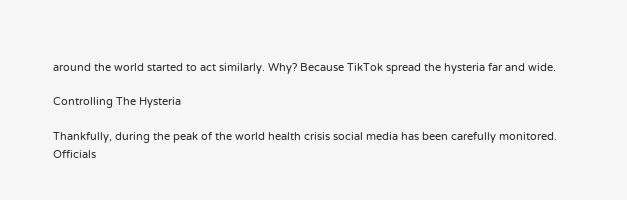around the world started to act similarly. Why? Because TikTok spread the hysteria far and wide.

Controlling The Hysteria

Thankfully, during the peak of the world health crisis social media has been carefully monitored. Officials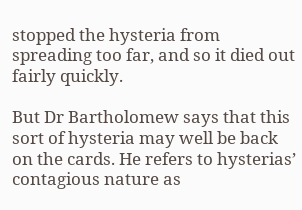stopped the hysteria from spreading too far, and so it died out fairly quickly.

But Dr Bartholomew says that this sort of hysteria may well be back on the cards. He refers to hysterias’ contagious nature as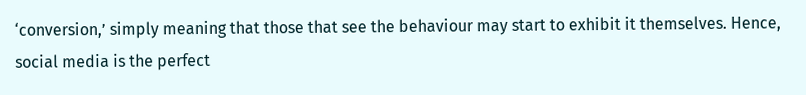‘conversion,’ simply meaning that those that see the behaviour may start to exhibit it themselves. Hence, social media is the perfect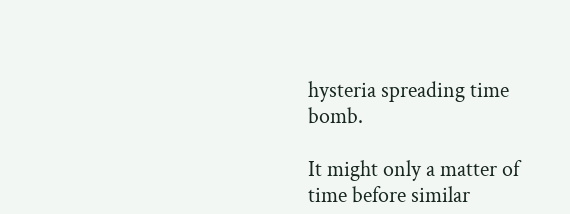hysteria spreading time bomb.

It might only a matter of time before similar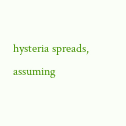hysteria spreads, assuming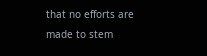that no efforts are made to stem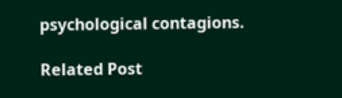psychological contagions.

Related Post